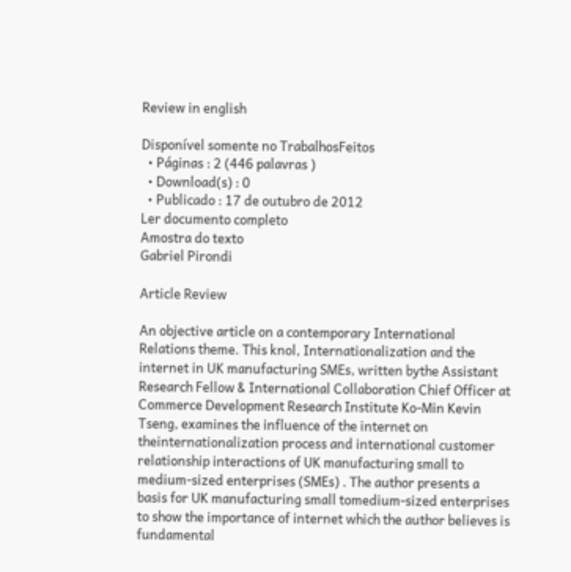Review in english

Disponível somente no TrabalhosFeitos
  • Páginas : 2 (446 palavras )
  • Download(s) : 0
  • Publicado : 17 de outubro de 2012
Ler documento completo
Amostra do texto
Gabriel Pirondi

Article Review

An objective article on a contemporary International Relations theme. This knol, Internationalization and the internet in UK manufacturing SMEs, written bythe Assistant Research Fellow & International Collaboration Chief Officer at Commerce Development Research Institute Ko-Min Kevin Tseng, examines the influence of the internet on theinternationalization process and international customer relationship interactions of UK manufacturing small to medium-sized enterprises (SMEs) . The author presents a basis for UK manufacturing small tomedium-sized enterprises to show the importance of internet which the author believes is fundamental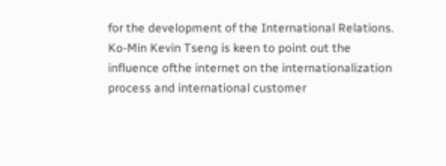for the development of the International Relations. Ko-Min Kevin Tseng is keen to point out the influence ofthe internet on the internationalization process and international customer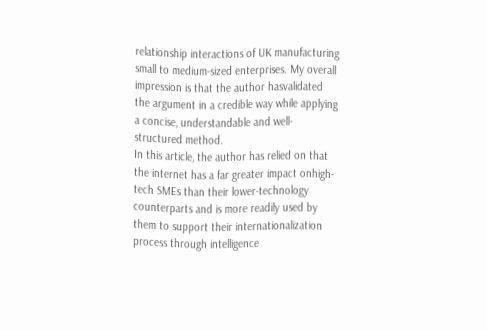relationship interactions of UK manufacturing small to medium-sized enterprises. My overall impression is that the author hasvalidated the argument in a credible way while applying a concise, understandable and well-structured method.
In this article, the author has relied on that the internet has a far greater impact onhigh-tech SMEs than their lower-technology counterparts and is more readily used by them to support their internationalization process through intelligence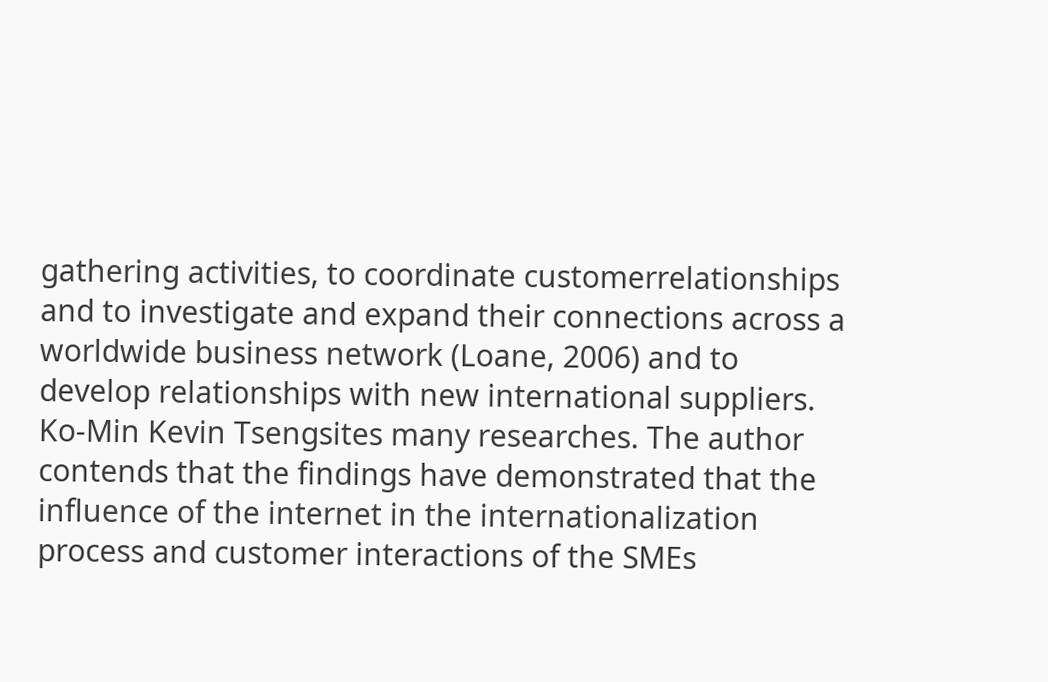gathering activities, to coordinate customerrelationships and to investigate and expand their connections across a worldwide business network (Loane, 2006) and to develop relationships with new international suppliers. Ko-Min Kevin Tsengsites many researches. The author contends that the findings have demonstrated that the influence of the internet in the internationalization process and customer interactions of the SMEs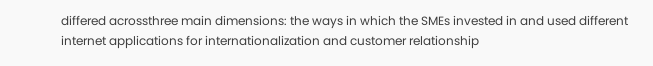differed acrossthree main dimensions: the ways in which the SMEs invested in and used different internet applications for internationalization and customer relationship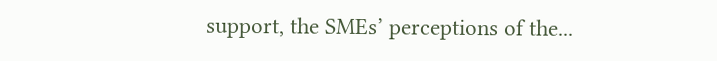support, the SMEs’ perceptions of the...